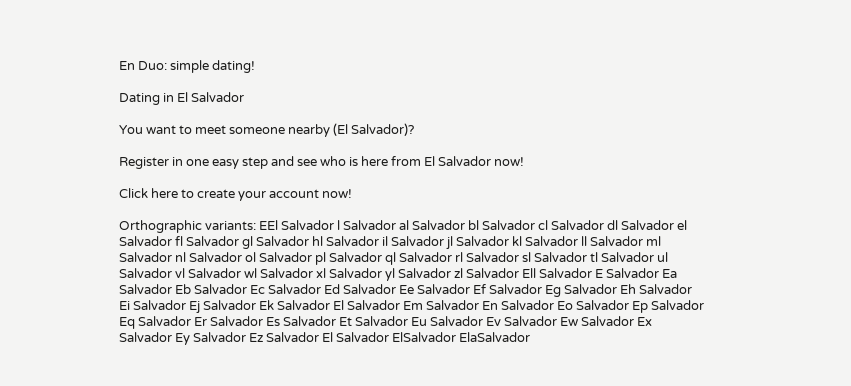En Duo: simple dating!

Dating in El Salvador

You want to meet someone nearby (El Salvador)?

Register in one easy step and see who is here from El Salvador now!

Click here to create your account now!

Orthographic variants: EEl Salvador l Salvador al Salvador bl Salvador cl Salvador dl Salvador el Salvador fl Salvador gl Salvador hl Salvador il Salvador jl Salvador kl Salvador ll Salvador ml Salvador nl Salvador ol Salvador pl Salvador ql Salvador rl Salvador sl Salvador tl Salvador ul Salvador vl Salvador wl Salvador xl Salvador yl Salvador zl Salvador Ell Salvador E Salvador Ea Salvador Eb Salvador Ec Salvador Ed Salvador Ee Salvador Ef Salvador Eg Salvador Eh Salvador Ei Salvador Ej Salvador Ek Salvador El Salvador Em Salvador En Salvador Eo Salvador Ep Salvador Eq Salvador Er Salvador Es Salvador Et Salvador Eu Salvador Ev Salvador Ew Salvador Ex Salvador Ey Salvador Ez Salvador El Salvador ElSalvador ElaSalvador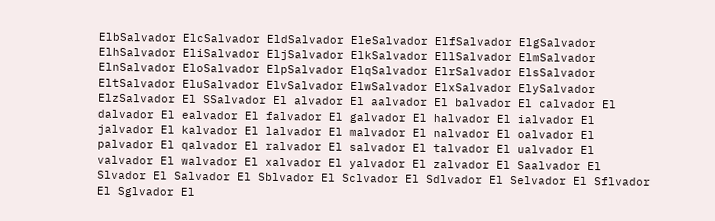ElbSalvador ElcSalvador EldSalvador EleSalvador ElfSalvador ElgSalvador ElhSalvador EliSalvador EljSalvador ElkSalvador EllSalvador ElmSalvador ElnSalvador EloSalvador ElpSalvador ElqSalvador ElrSalvador ElsSalvador EltSalvador EluSalvador ElvSalvador ElwSalvador ElxSalvador ElySalvador ElzSalvador El SSalvador El alvador El aalvador El balvador El calvador El dalvador El ealvador El falvador El galvador El halvador El ialvador El jalvador El kalvador El lalvador El malvador El nalvador El oalvador El palvador El qalvador El ralvador El salvador El talvador El ualvador El valvador El walvador El xalvador El yalvador El zalvador El Saalvador El Slvador El Salvador El Sblvador El Sclvador El Sdlvador El Selvador El Sflvador El Sglvador El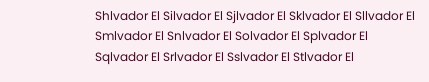Shlvador El Silvador El Sjlvador El Sklvador El Sllvador El Smlvador El Snlvador El Solvador El Splvador El Sqlvador El Srlvador El Sslvador El Stlvador El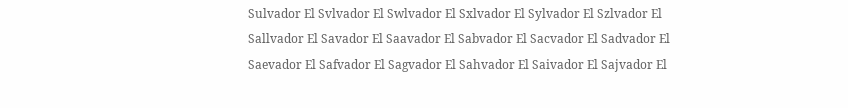Sulvador El Svlvador El Swlvador El Sxlvador El Sylvador El Szlvador El Sallvador El Savador El Saavador El Sabvador El Sacvador El Sadvador El Saevador El Safvador El Sagvador El Sahvador El Saivador El Sajvador El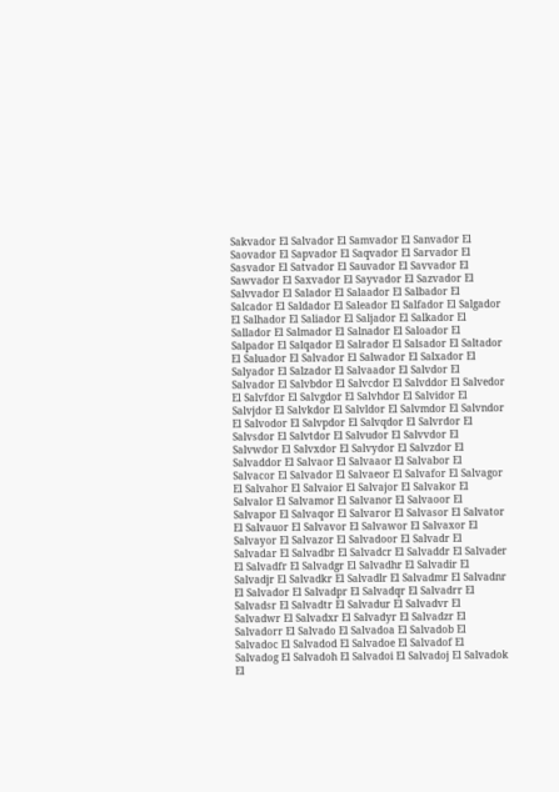Sakvador El Salvador El Samvador El Sanvador El Saovador El Sapvador El Saqvador El Sarvador El Sasvador El Satvador El Sauvador El Savvador El Sawvador El Saxvador El Sayvador El Sazvador El Salvvador El Salador El Salaador El Salbador El Salcador El Saldador El Saleador El Salfador El Salgador El Salhador El Saliador El Saljador El Salkador El Sallador El Salmador El Salnador El Saloador El Salpador El Salqador El Salrador El Salsador El Saltador El Saluador El Salvador El Salwador El Salxador El Salyador El Salzador El Salvaador El Salvdor El Salvador El Salvbdor El Salvcdor El Salvddor El Salvedor El Salvfdor El Salvgdor El Salvhdor El Salvidor El Salvjdor El Salvkdor El Salvldor El Salvmdor El Salvndor El Salvodor El Salvpdor El Salvqdor El Salvrdor El Salvsdor El Salvtdor El Salvudor El Salvvdor El Salvwdor El Salvxdor El Salvydor El Salvzdor El Salvaddor El Salvaor El Salvaaor El Salvabor El Salvacor El Salvador El Salvaeor El Salvafor El Salvagor El Salvahor El Salvaior El Salvajor El Salvakor El Salvalor El Salvamor El Salvanor El Salvaoor El Salvapor El Salvaqor El Salvaror El Salvasor El Salvator El Salvauor El Salvavor El Salvawor El Salvaxor El Salvayor El Salvazor El Salvadoor El Salvadr El Salvadar El Salvadbr El Salvadcr El Salvaddr El Salvader El Salvadfr El Salvadgr El Salvadhr El Salvadir El Salvadjr El Salvadkr El Salvadlr El Salvadmr El Salvadnr El Salvador El Salvadpr El Salvadqr El Salvadrr El Salvadsr El Salvadtr El Salvadur El Salvadvr El Salvadwr El Salvadxr El Salvadyr El Salvadzr El Salvadorr El Salvado El Salvadoa El Salvadob El Salvadoc El Salvadod El Salvadoe El Salvadof El Salvadog El Salvadoh El Salvadoi El Salvadoj El Salvadok El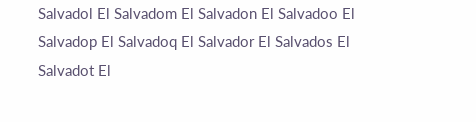Salvadol El Salvadom El Salvadon El Salvadoo El Salvadop El Salvadoq El Salvador El Salvados El Salvadot El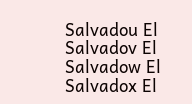Salvadou El Salvadov El Salvadow El Salvadox El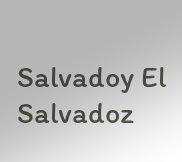Salvadoy El Salvadoz